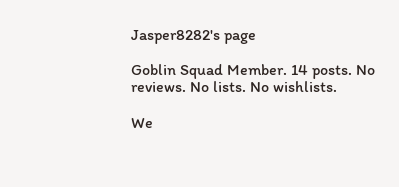Jasper8282's page

Goblin Squad Member. 14 posts. No reviews. No lists. No wishlists.

We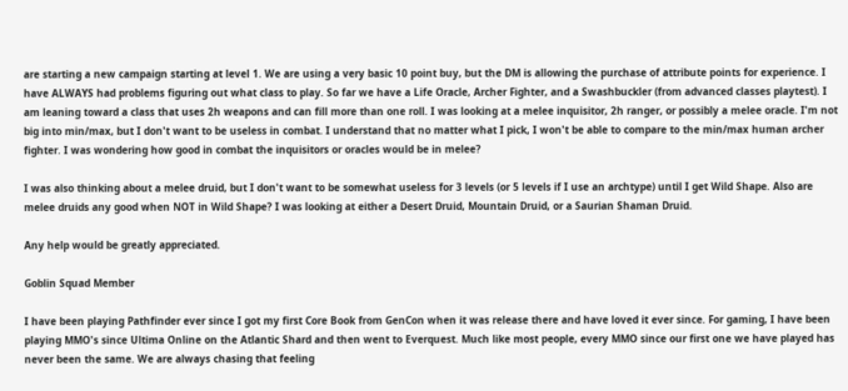are starting a new campaign starting at level 1. We are using a very basic 10 point buy, but the DM is allowing the purchase of attribute points for experience. I have ALWAYS had problems figuring out what class to play. So far we have a Life Oracle, Archer Fighter, and a Swashbuckler (from advanced classes playtest). I am leaning toward a class that uses 2h weapons and can fill more than one roll. I was looking at a melee inquisitor, 2h ranger, or possibly a melee oracle. I'm not big into min/max, but I don't want to be useless in combat. I understand that no matter what I pick, I won't be able to compare to the min/max human archer fighter. I was wondering how good in combat the inquisitors or oracles would be in melee?

I was also thinking about a melee druid, but I don't want to be somewhat useless for 3 levels (or 5 levels if I use an archtype) until I get Wild Shape. Also are melee druids any good when NOT in Wild Shape? I was looking at either a Desert Druid, Mountain Druid, or a Saurian Shaman Druid.

Any help would be greatly appreciated.

Goblin Squad Member

I have been playing Pathfinder ever since I got my first Core Book from GenCon when it was release there and have loved it ever since. For gaming, I have been playing MMO's since Ultima Online on the Atlantic Shard and then went to Everquest. Much like most people, every MMO since our first one we have played has never been the same. We are always chasing that feeling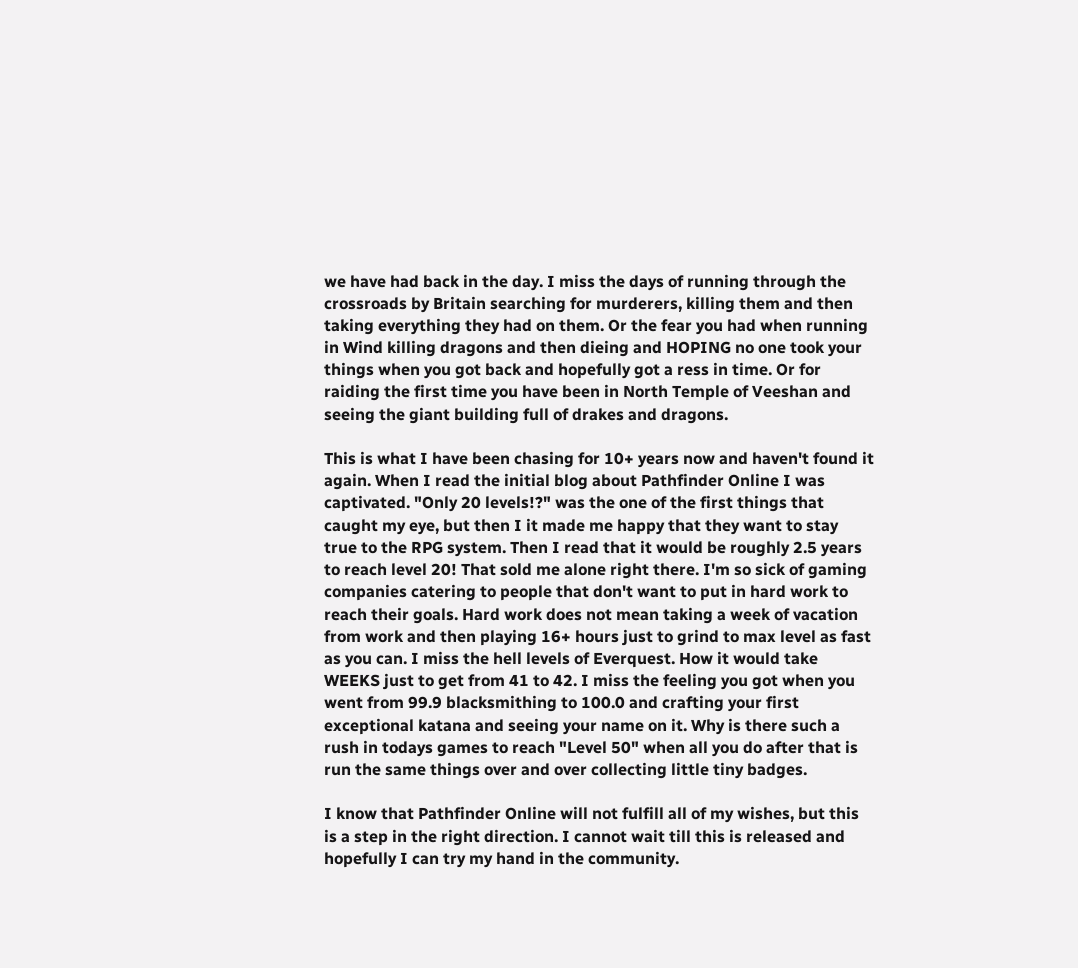we have had back in the day. I miss the days of running through the crossroads by Britain searching for murderers, killing them and then taking everything they had on them. Or the fear you had when running in Wind killing dragons and then dieing and HOPING no one took your things when you got back and hopefully got a ress in time. Or for raiding the first time you have been in North Temple of Veeshan and seeing the giant building full of drakes and dragons.

This is what I have been chasing for 10+ years now and haven't found it again. When I read the initial blog about Pathfinder Online I was captivated. "Only 20 levels!?" was the one of the first things that caught my eye, but then I it made me happy that they want to stay true to the RPG system. Then I read that it would be roughly 2.5 years to reach level 20! That sold me alone right there. I'm so sick of gaming companies catering to people that don't want to put in hard work to reach their goals. Hard work does not mean taking a week of vacation from work and then playing 16+ hours just to grind to max level as fast as you can. I miss the hell levels of Everquest. How it would take WEEKS just to get from 41 to 42. I miss the feeling you got when you went from 99.9 blacksmithing to 100.0 and crafting your first exceptional katana and seeing your name on it. Why is there such a rush in todays games to reach "Level 50" when all you do after that is run the same things over and over collecting little tiny badges.

I know that Pathfinder Online will not fulfill all of my wishes, but this is a step in the right direction. I cannot wait till this is released and hopefully I can try my hand in the community.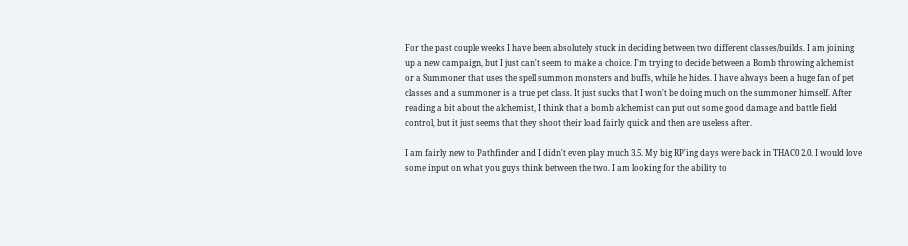For the past couple weeks I have been absolutely stuck in deciding between two different classes/builds. I am joining up a new campaign, but I just can't seem to make a choice. I'm trying to decide between a Bomb throwing alchemist or a Summoner that uses the spell summon monsters and buffs, while he hides. I have always been a huge fan of pet classes and a summoner is a true pet class. It just sucks that I won't be doing much on the summoner himself. After reading a bit about the alchemist, I think that a bomb alchemist can put out some good damage and battle field control, but it just seems that they shoot their load fairly quick and then are useless after.

I am fairly new to Pathfinder and I didn't even play much 3.5. My big RP'ing days were back in THAC0 2.0. I would love some input on what you guys think between the two. I am looking for the ability to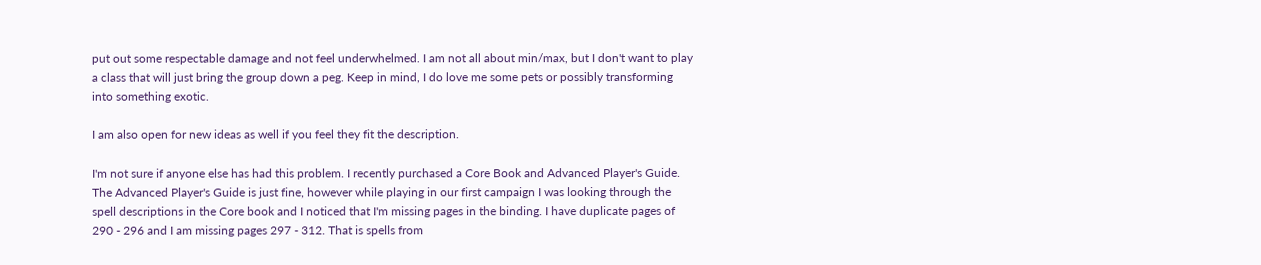put out some respectable damage and not feel underwhelmed. I am not all about min/max, but I don't want to play a class that will just bring the group down a peg. Keep in mind, I do love me some pets or possibly transforming into something exotic.

I am also open for new ideas as well if you feel they fit the description.

I'm not sure if anyone else has had this problem. I recently purchased a Core Book and Advanced Player's Guide. The Advanced Player's Guide is just fine, however while playing in our first campaign I was looking through the spell descriptions in the Core book and I noticed that I'm missing pages in the binding. I have duplicate pages of 290 - 296 and I am missing pages 297 - 312. That is spells from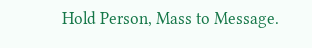Hold Person, Mass to Message.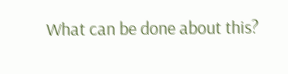What can be done about this?